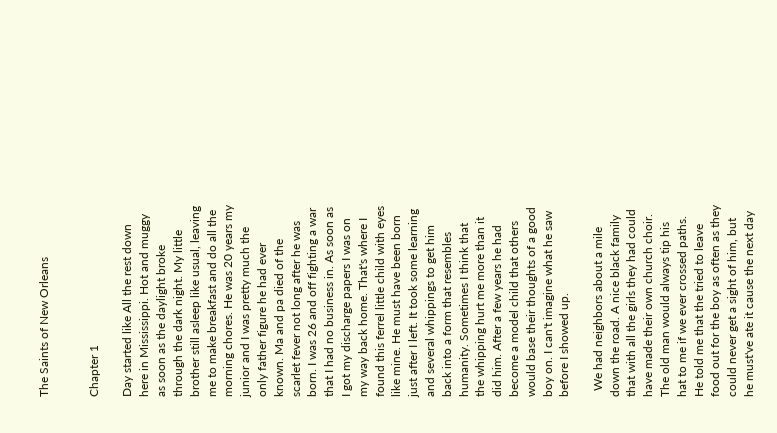The Saints of New Orleans


Chapter 1

Day started like All the rest down here in Mississippi. Hot and muggy as soon as the daylight broke through the dark night. My little brother still asleep like usual, leaving me to make breakfast and do all the morning chores. He was 20 years my junior and I was pretty much the only father figure he had ever known. Ma and pa died of the scarlet fever not long after he was born. I was 26 and off fighting a war that I had no business in. As soon as I got my discharge papers I was on my way back home. That's where I found this ferrel little child with eyes like mine. He must have been born just after I left. It took some learning and several whippings to get him back into a form that resembles humanity. Sometimes I think that the whipping hurt me more than it did him. After a few years he had become a model child that others would base their thoughts of a good boy on. I can't imagine what he saw before I showed up.

  We had neighbors about a mile down the road. A nice black family that with all the girls they had could have made their own church choir. The old man would always tip his hat to me if we ever crossed paths. He told me that the tried to leave food out for the boy as often as they could never get a sight of him, but he must've ate it cause the next day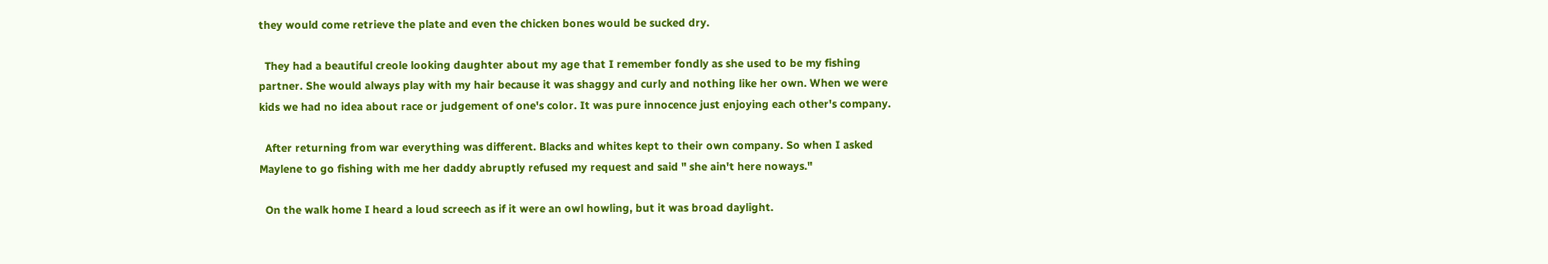they would come retrieve the plate and even the chicken bones would be sucked dry.

  They had a beautiful creole looking daughter about my age that I remember fondly as she used to be my fishing partner. She would always play with my hair because it was shaggy and curly and nothing like her own. When we were kids we had no idea about race or judgement of one's color. It was pure innocence just enjoying each other's company.

  After returning from war everything was different. Blacks and whites kept to their own company. So when I asked Maylene to go fishing with me her daddy abruptly refused my request and said " she ain't here noways."

  On the walk home I heard a loud screech as if it were an owl howling, but it was broad daylight.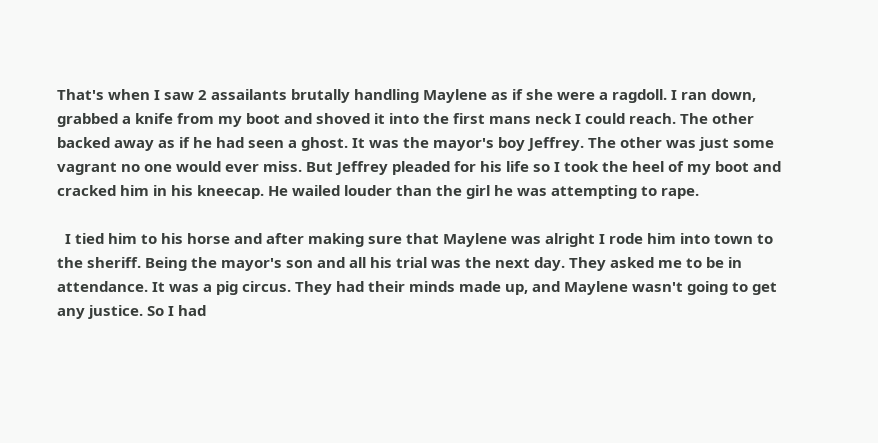That's when I saw 2 assailants brutally handling Maylene as if she were a ragdoll. I ran down, grabbed a knife from my boot and shoved it into the first mans neck I could reach. The other backed away as if he had seen a ghost. It was the mayor's boy Jeffrey. The other was just some vagrant no one would ever miss. But Jeffrey pleaded for his life so I took the heel of my boot and cracked him in his kneecap. He wailed louder than the girl he was attempting to rape.

  I tied him to his horse and after making sure that Maylene was alright I rode him into town to the sheriff. Being the mayor's son and all his trial was the next day. They asked me to be in attendance. It was a pig circus. They had their minds made up, and Maylene wasn't going to get any justice. So I had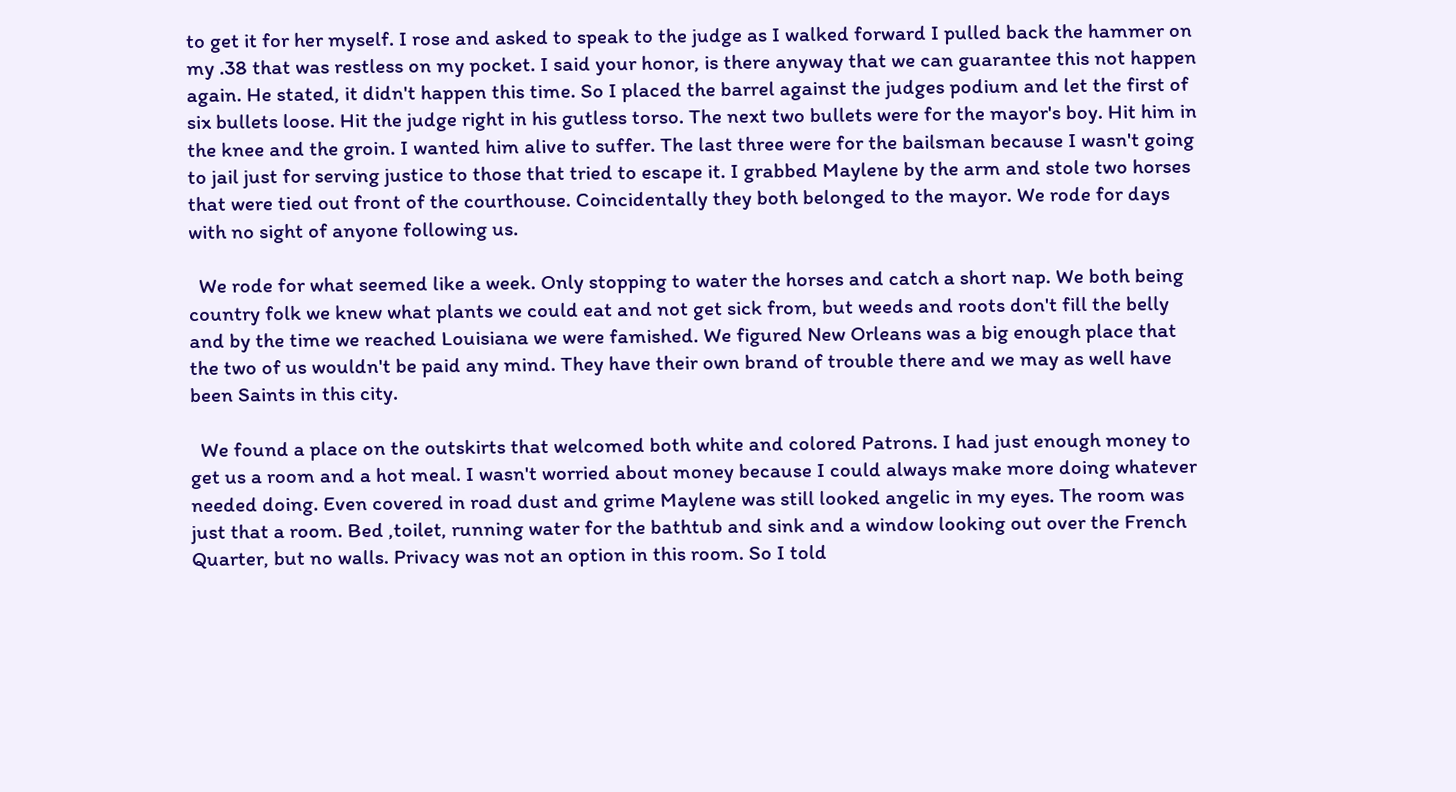to get it for her myself. I rose and asked to speak to the judge as I walked forward I pulled back the hammer on my .38 that was restless on my pocket. I said your honor, is there anyway that we can guarantee this not happen again. He stated, it didn't happen this time. So I placed the barrel against the judges podium and let the first of six bullets loose. Hit the judge right in his gutless torso. The next two bullets were for the mayor's boy. Hit him in the knee and the groin. I wanted him alive to suffer. The last three were for the bailsman because I wasn't going to jail just for serving justice to those that tried to escape it. I grabbed Maylene by the arm and stole two horses that were tied out front of the courthouse. Coincidentally they both belonged to the mayor. We rode for days with no sight of anyone following us.

  We rode for what seemed like a week. Only stopping to water the horses and catch a short nap. We both being country folk we knew what plants we could eat and not get sick from, but weeds and roots don't fill the belly and by the time we reached Louisiana we were famished. We figured New Orleans was a big enough place that the two of us wouldn't be paid any mind. They have their own brand of trouble there and we may as well have been Saints in this city.

  We found a place on the outskirts that welcomed both white and colored Patrons. I had just enough money to get us a room and a hot meal. I wasn't worried about money because I could always make more doing whatever needed doing. Even covered in road dust and grime Maylene was still looked angelic in my eyes. The room was just that a room. Bed ,toilet, running water for the bathtub and sink and a window looking out over the French Quarter, but no walls. Privacy was not an option in this room. So I told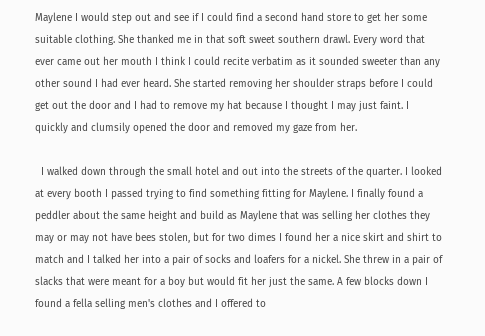Maylene I would step out and see if I could find a second hand store to get her some suitable clothing. She thanked me in that soft sweet southern drawl. Every word that ever came out her mouth I think I could recite verbatim as it sounded sweeter than any other sound I had ever heard. She started removing her shoulder straps before I could get out the door and I had to remove my hat because I thought I may just faint. I quickly and clumsily opened the door and removed my gaze from her.

  I walked down through the small hotel and out into the streets of the quarter. I looked at every booth I passed trying to find something fitting for Maylene. I finally found a peddler about the same height and build as Maylene that was selling her clothes they may or may not have bees stolen, but for two dimes I found her a nice skirt and shirt to match and I talked her into a pair of socks and loafers for a nickel. She threw in a pair of slacks that were meant for a boy but would fit her just the same. A few blocks down I found a fella selling men's clothes and I offered to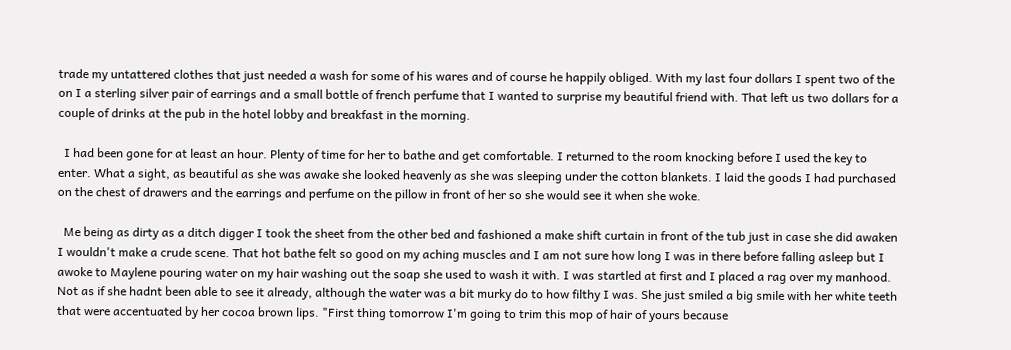trade my untattered clothes that just needed a wash for some of his wares and of course he happily obliged. With my last four dollars I spent two of the on I a sterling silver pair of earrings and a small bottle of french perfume that I wanted to surprise my beautiful friend with. That left us two dollars for a couple of drinks at the pub in the hotel lobby and breakfast in the morning.

  I had been gone for at least an hour. Plenty of time for her to bathe and get comfortable. I returned to the room knocking before I used the key to enter. What a sight, as beautiful as she was awake she looked heavenly as she was sleeping under the cotton blankets. I laid the goods I had purchased on the chest of drawers and the earrings and perfume on the pillow in front of her so she would see it when she woke.

  Me being as dirty as a ditch digger I took the sheet from the other bed and fashioned a make shift curtain in front of the tub just in case she did awaken I wouldn't make a crude scene. That hot bathe felt so good on my aching muscles and I am not sure how long I was in there before falling asleep but I awoke to Maylene pouring water on my hair washing out the soap she used to wash it with. I was startled at first and I placed a rag over my manhood. Not as if she hadnt been able to see it already, although the water was a bit murky do to how filthy I was. She just smiled a big smile with her white teeth that were accentuated by her cocoa brown lips. "First thing tomorrow I'm going to trim this mop of hair of yours because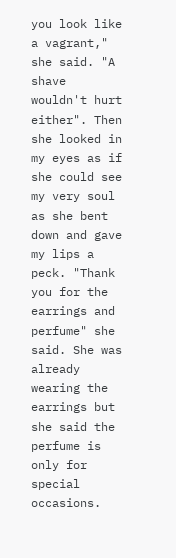you look like a vagrant," she said. "A shave wouldn't hurt either". Then she looked in my eyes as if she could see my very soul as she bent down and gave my lips a peck. "Thank you for the earrings and perfume" she said. She was already wearing the earrings but she said the perfume is only for special occasions.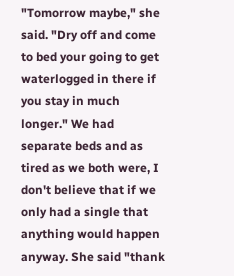"Tomorrow maybe," she said. "Dry off and come to bed your going to get waterlogged in there if you stay in much longer." We had separate beds and as tired as we both were, I don't believe that if we only had a single that anything would happen anyway. She said "thank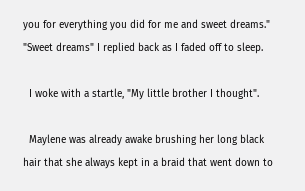you for everything you did for me and sweet dreams." "Sweet dreams" I replied back as I faded off to sleep.

  I woke with a startle, "My little brother I thought".

  Maylene was already awake brushing her long black hair that she always kept in a braid that went down to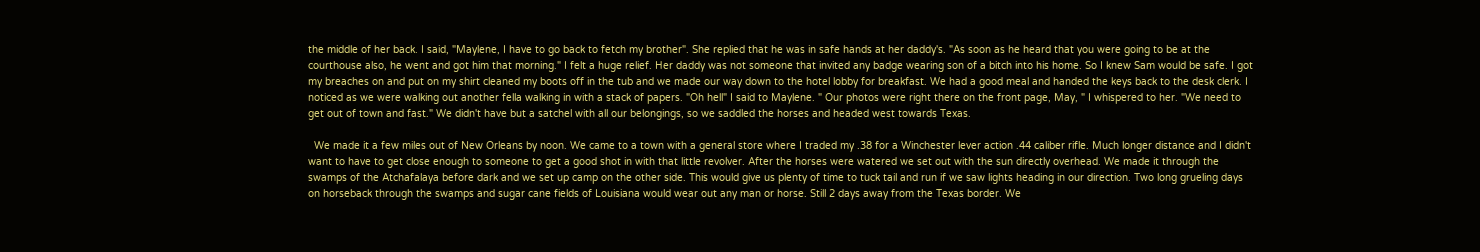the middle of her back. I said, "Maylene, I have to go back to fetch my brother". She replied that he was in safe hands at her daddy's. "As soon as he heard that you were going to be at the courthouse also, he went and got him that morning." I felt a huge relief. Her daddy was not someone that invited any badge wearing son of a bitch into his home. So I knew Sam would be safe. I got my breaches on and put on my shirt cleaned my boots off in the tub and we made our way down to the hotel lobby for breakfast. We had a good meal and handed the keys back to the desk clerk. I noticed as we were walking out another fella walking in with a stack of papers. "Oh hell" I said to Maylene. " Our photos were right there on the front page, May, " I whispered to her. "We need to get out of town and fast." We didn't have but a satchel with all our belongings, so we saddled the horses and headed west towards Texas.

  We made it a few miles out of New Orleans by noon. We came to a town with a general store where I traded my .38 for a Winchester lever action .44 caliber rifle. Much longer distance and I didn't want to have to get close enough to someone to get a good shot in with that little revolver. After the horses were watered we set out with the sun directly overhead. We made it through the swamps of the Atchafalaya before dark and we set up camp on the other side. This would give us plenty of time to tuck tail and run if we saw lights heading in our direction. Two long grueling days on horseback through the swamps and sugar cane fields of Louisiana would wear out any man or horse. Still 2 days away from the Texas border. We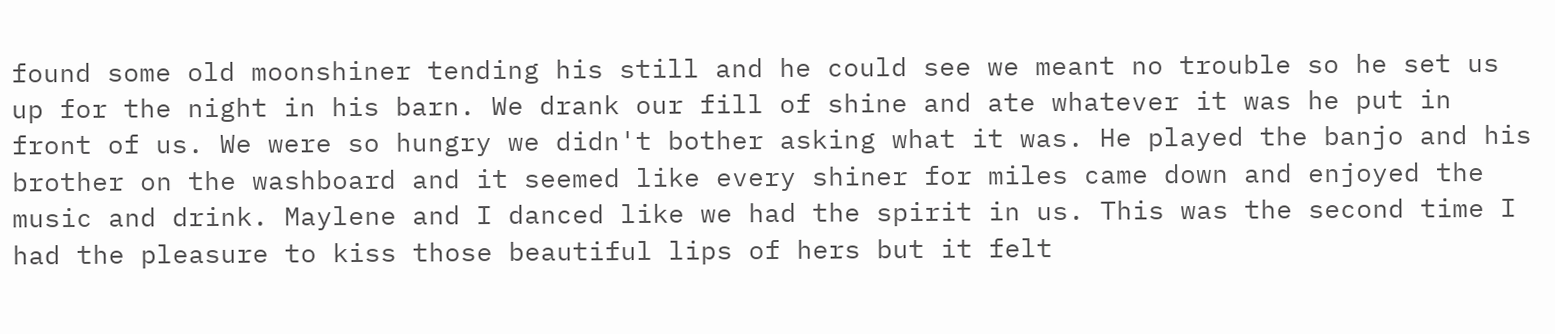found some old moonshiner tending his still and he could see we meant no trouble so he set us up for the night in his barn. We drank our fill of shine and ate whatever it was he put in front of us. We were so hungry we didn't bother asking what it was. He played the banjo and his brother on the washboard and it seemed like every shiner for miles came down and enjoyed the music and drink. Maylene and I danced like we had the spirit in us. This was the second time I had the pleasure to kiss those beautiful lips of hers but it felt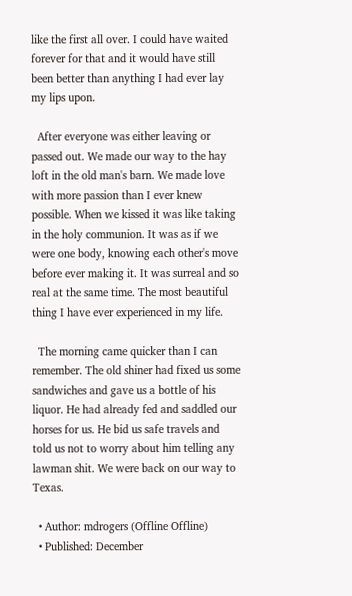like the first all over. I could have waited forever for that and it would have still been better than anything I had ever lay my lips upon.

  After everyone was either leaving or passed out. We made our way to the hay loft in the old man's barn. We made love with more passion than I ever knew possible. When we kissed it was like taking in the holy communion. It was as if we were one body, knowing each other's move before ever making it. It was surreal and so real at the same time. The most beautiful thing I have ever experienced in my life.

  The morning came quicker than I can remember. The old shiner had fixed us some sandwiches and gave us a bottle of his liquor. He had already fed and saddled our horses for us. He bid us safe travels and told us not to worry about him telling any lawman shit. We were back on our way to Texas.

  • Author: mdrogers (Offline Offline)
  • Published: December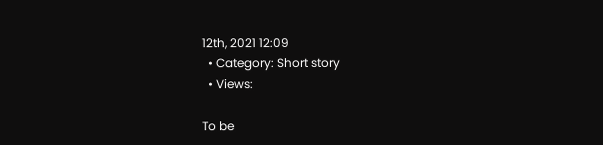12th, 2021 12:09
  • Category: Short story
  • Views:

To be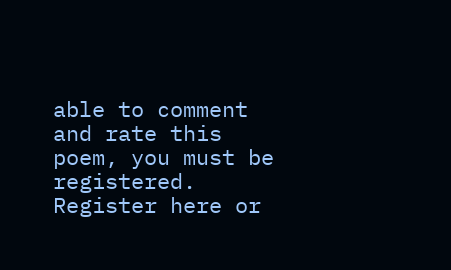able to comment and rate this poem, you must be registered. Register here or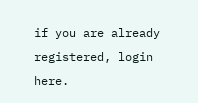if you are already registered, login here.